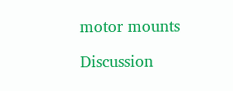motor mounts

Discussion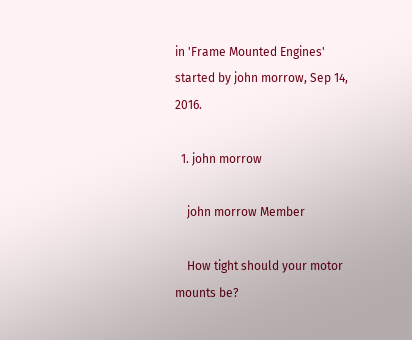in 'Frame Mounted Engines' started by john morrow, Sep 14, 2016.

  1. john morrow

    john morrow Member

    How tight should your motor mounts be?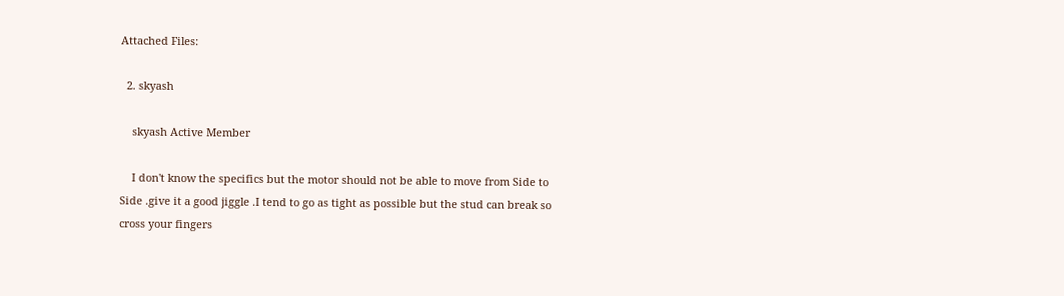Attached Files:

  2. skyash

    skyash Active Member

    I don't know the specifics but the motor should not be able to move from Side to Side .give it a good jiggle .I tend to go as tight as possible but the stud can break so cross your fingers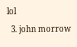lol
  3. john morrow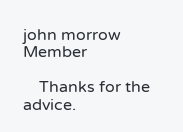john morrow Member

    Thanks for the advice.